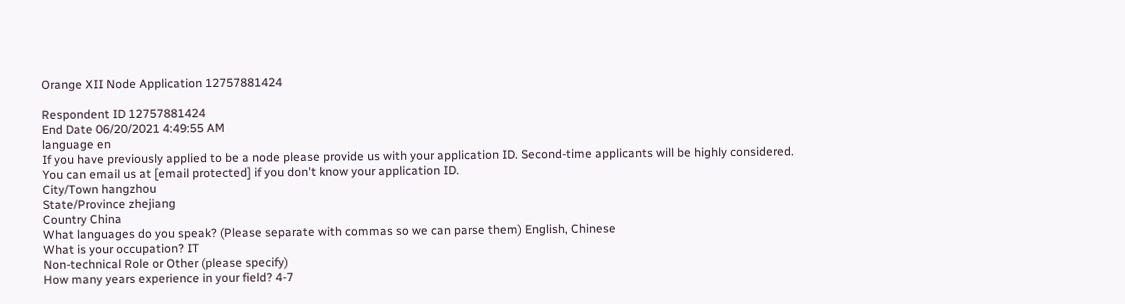Orange XII Node Application 12757881424

Respondent ID 12757881424
End Date 06/20/2021 4:49:55 AM
language en
If you have previously applied to be a node please provide us with your application ID. Second-time applicants will be highly considered. You can email us at [email protected] if you don't know your application ID.
City/Town hangzhou
State/Province zhejiang
Country China
What languages do you speak? (Please separate with commas so we can parse them) English, Chinese
What is your occupation? IT
Non-technical Role or Other (please specify)
How many years experience in your field? 4-7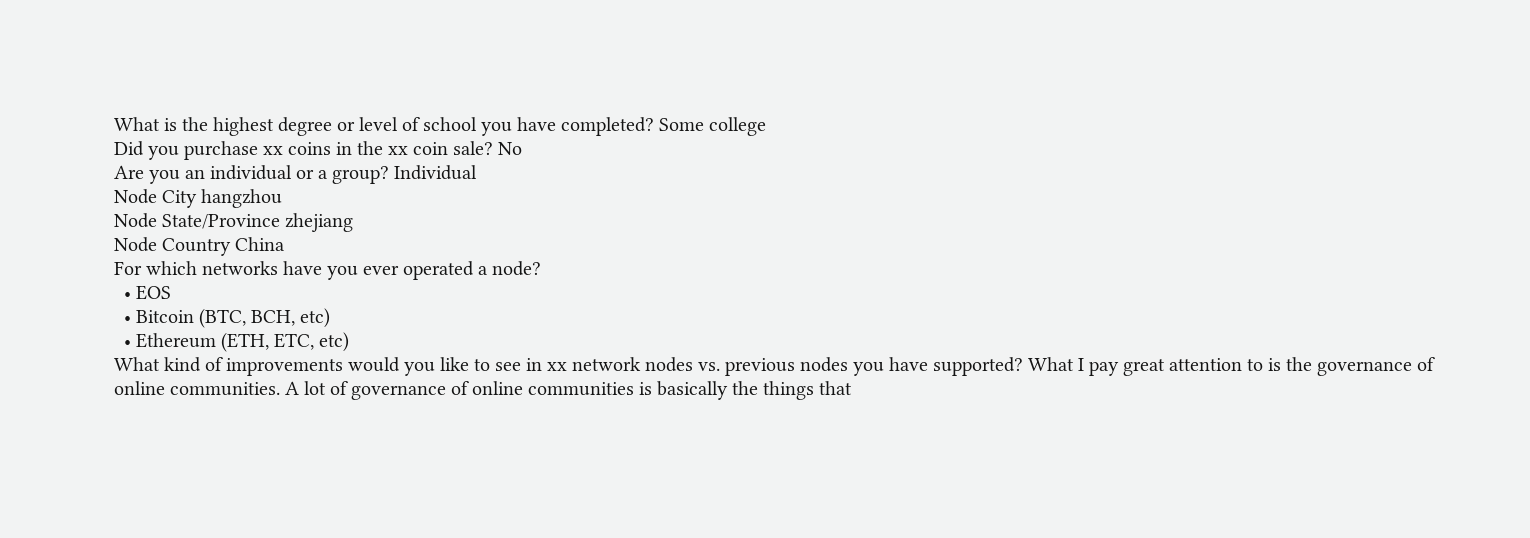What is the highest degree or level of school you have completed? Some college
Did you purchase xx coins in the xx coin sale? No
Are you an individual or a group? Individual
Node City hangzhou
Node State/Province zhejiang
Node Country China
For which networks have you ever operated a node?
  • EOS
  • Bitcoin (BTC, BCH, etc)
  • Ethereum (ETH, ETC, etc)
What kind of improvements would you like to see in xx network nodes vs. previous nodes you have supported? What I pay great attention to is the governance of online communities. A lot of governance of online communities is basically the things that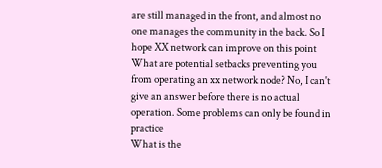are still managed in the front, and almost no one manages the community in the back. So I hope XX network can improve on this point
What are potential setbacks preventing you from operating an xx network node? No, I can't give an answer before there is no actual operation. Some problems can only be found in practice
What is the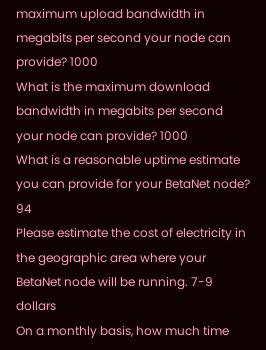maximum upload bandwidth in megabits per second your node can provide? 1000
What is the maximum download bandwidth in megabits per second your node can provide? 1000
What is a reasonable uptime estimate you can provide for your BetaNet node? 94
Please estimate the cost of electricity in the geographic area where your BetaNet node will be running. 7-9 dollars
On a monthly basis, how much time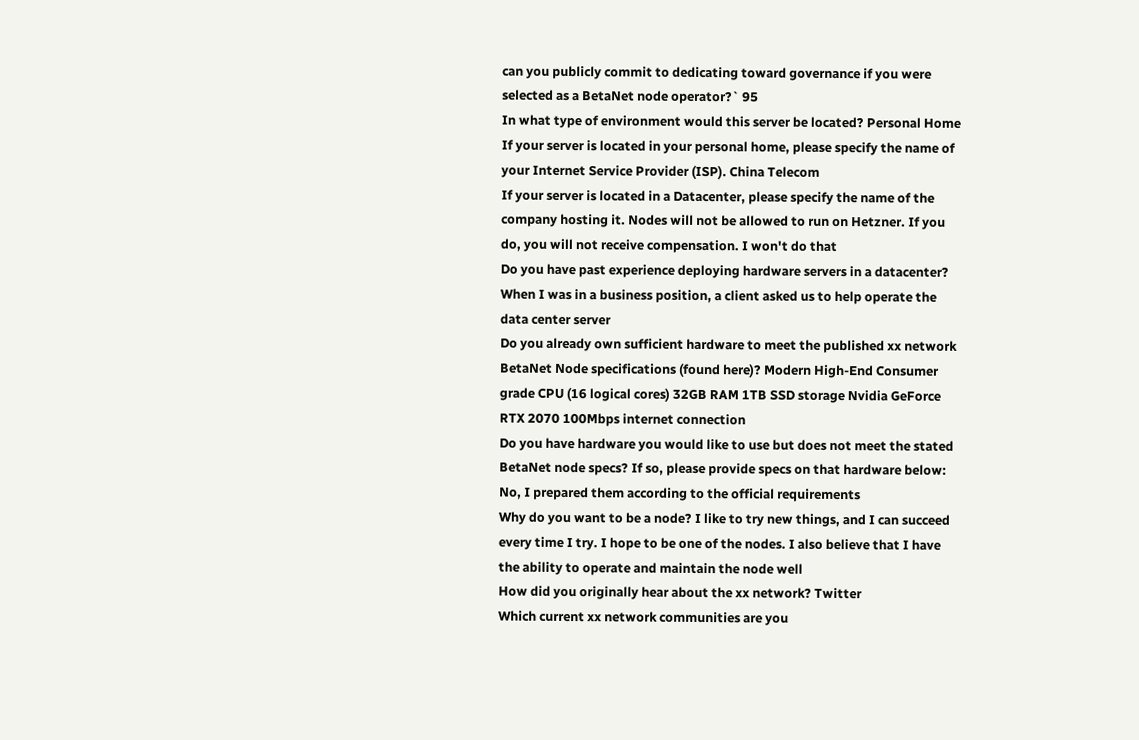can you publicly commit to dedicating toward governance if you were selected as a BetaNet node operator?` 95
In what type of environment would this server be located? Personal Home
If your server is located in your personal home, please specify the name of your Internet Service Provider (ISP). China Telecom
If your server is located in a Datacenter, please specify the name of the company hosting it. Nodes will not be allowed to run on Hetzner. If you do, you will not receive compensation. I won't do that
Do you have past experience deploying hardware servers in a datacenter? When I was in a business position, a client asked us to help operate the data center server
Do you already own sufficient hardware to meet the published xx network BetaNet Node specifications (found here)? Modern High-End Consumer grade CPU (16 logical cores) 32GB RAM 1TB SSD storage Nvidia GeForce RTX 2070 100Mbps internet connection
Do you have hardware you would like to use but does not meet the stated BetaNet node specs? If so, please provide specs on that hardware below: No, I prepared them according to the official requirements
Why do you want to be a node? I like to try new things, and I can succeed every time I try. I hope to be one of the nodes. I also believe that I have the ability to operate and maintain the node well
How did you originally hear about the xx network? Twitter
Which current xx network communities are you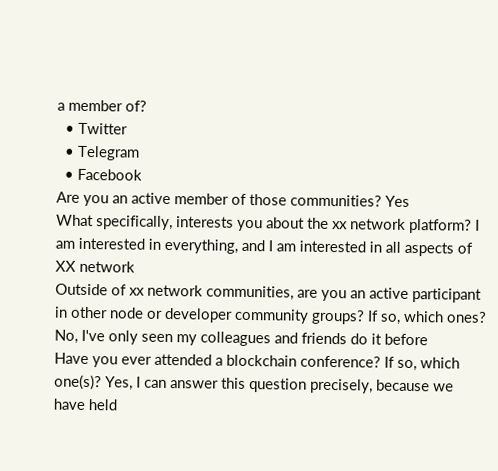a member of?
  • Twitter
  • Telegram
  • Facebook
Are you an active member of those communities? Yes
What specifically, interests you about the xx network platform? I am interested in everything, and I am interested in all aspects of XX network
Outside of xx network communities, are you an active participant in other node or developer community groups? If so, which ones? No, I've only seen my colleagues and friends do it before
Have you ever attended a blockchain conference? If so, which one(s)? Yes, I can answer this question precisely, because we have held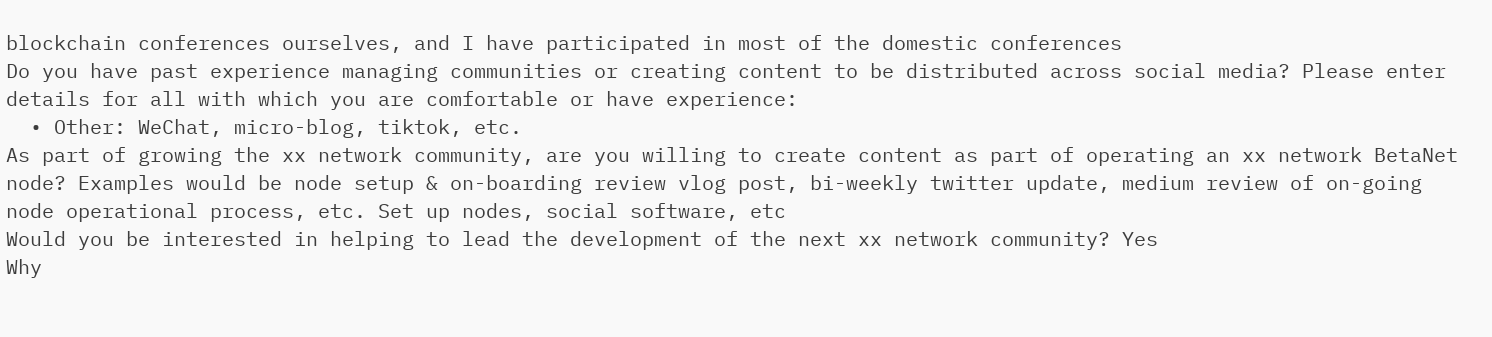blockchain conferences ourselves, and I have participated in most of the domestic conferences
Do you have past experience managing communities or creating content to be distributed across social media? Please enter details for all with which you are comfortable or have experience:
  • Other: WeChat, micro-blog, tiktok, etc.
As part of growing the xx network community, are you willing to create content as part of operating an xx network BetaNet node? Examples would be node setup & on-boarding review vlog post, bi-weekly twitter update, medium review of on-going node operational process, etc. Set up nodes, social software, etc
Would you be interested in helping to lead the development of the next xx network community? Yes
Why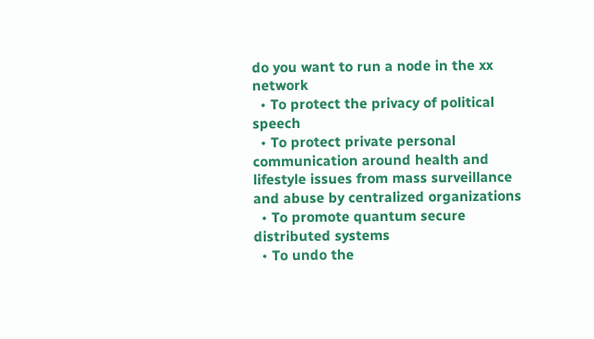do you want to run a node in the xx network
  • To protect the privacy of political speech
  • To protect private personal communication around health and lifestyle issues from mass surveillance and abuse by centralized organizations
  • To promote quantum secure distributed systems
  • To undo the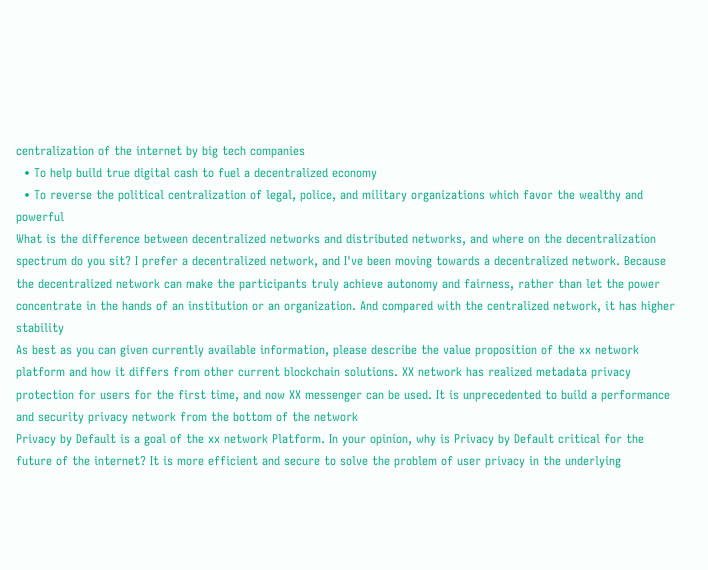centralization of the internet by big tech companies
  • To help build true digital cash to fuel a decentralized economy
  • To reverse the political centralization of legal, police, and military organizations which favor the wealthy and powerful
What is the difference between decentralized networks and distributed networks, and where on the decentralization spectrum do you sit? I prefer a decentralized network, and I've been moving towards a decentralized network. Because the decentralized network can make the participants truly achieve autonomy and fairness, rather than let the power concentrate in the hands of an institution or an organization. And compared with the centralized network, it has higher stability
As best as you can given currently available information, please describe the value proposition of the xx network platform and how it differs from other current blockchain solutions. XX network has realized metadata privacy protection for users for the first time, and now XX messenger can be used. It is unprecedented to build a performance and security privacy network from the bottom of the network
Privacy by Default is a goal of the xx network Platform. In your opinion, why is Privacy by Default critical for the future of the internet? It is more efficient and secure to solve the problem of user privacy in the underlying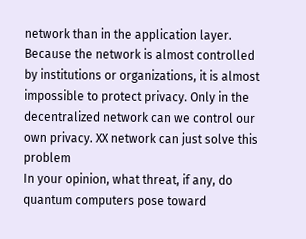network than in the application layer. Because the network is almost controlled by institutions or organizations, it is almost impossible to protect privacy. Only in the decentralized network can we control our own privacy. XX network can just solve this problem
In your opinion, what threat, if any, do quantum computers pose toward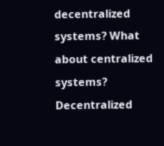decentralized systems? What about centralized systems? Decentralized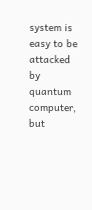system is easy to be attacked by quantum computer, but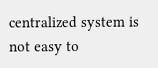centralized system is not easy to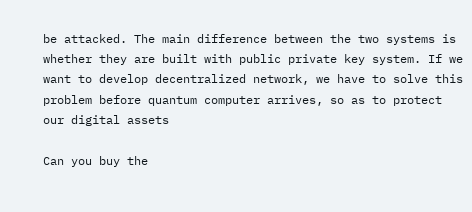be attacked. The main difference between the two systems is whether they are built with public private key system. If we want to develop decentralized network, we have to solve this problem before quantum computer arrives, so as to protect our digital assets

Can you buy the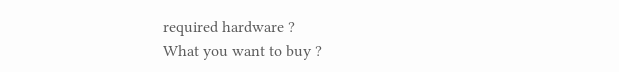required hardware ?
What you want to buy ?